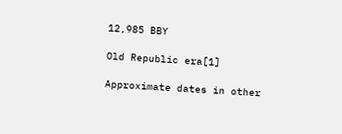12,985 BBY

Old Republic era[1]

Approximate dates in other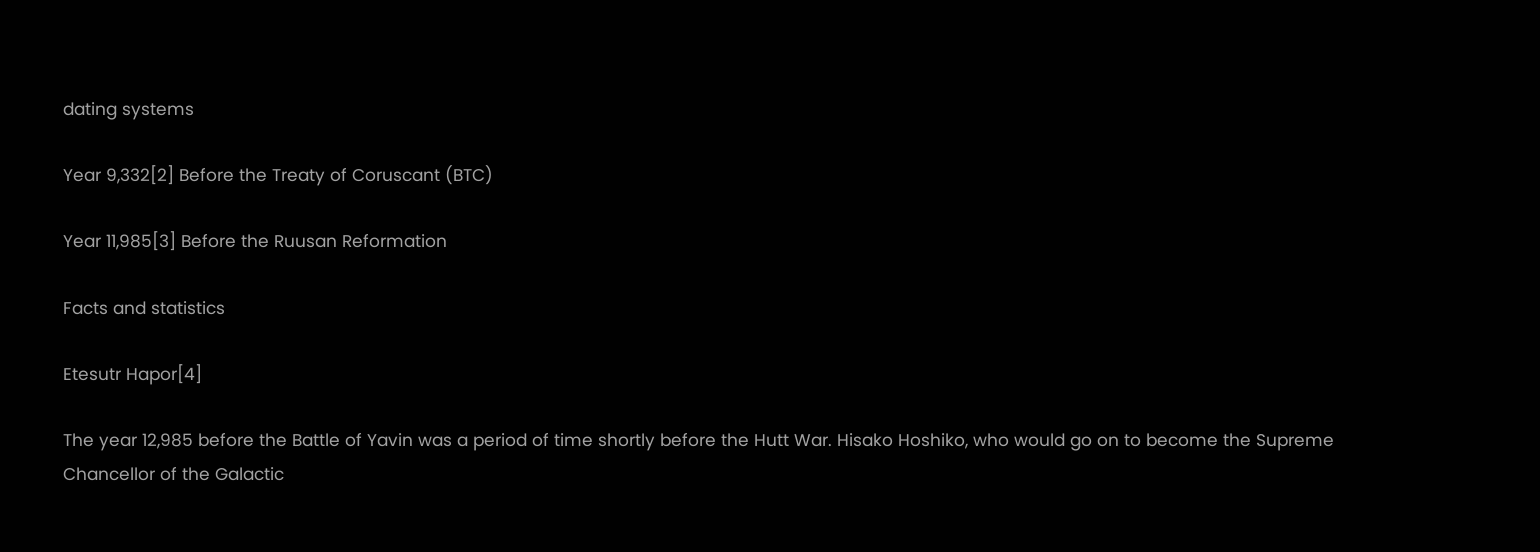dating systems

Year 9,332[2] Before the Treaty of Coruscant (BTC)

Year 11,985[3] Before the Ruusan Reformation

Facts and statistics

Etesutr Hapor[4]

The year 12,985 before the Battle of Yavin was a period of time shortly before the Hutt War. Hisako Hoshiko, who would go on to become the Supreme Chancellor of the Galactic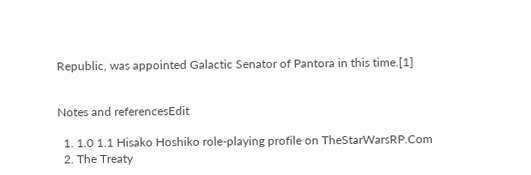Republic, was appointed Galactic Senator of Pantora in this time.[1]


Notes and referencesEdit

  1. 1.0 1.1 Hisako Hoshiko role-playing profile on TheStarWarsRP.Com
  2. The Treaty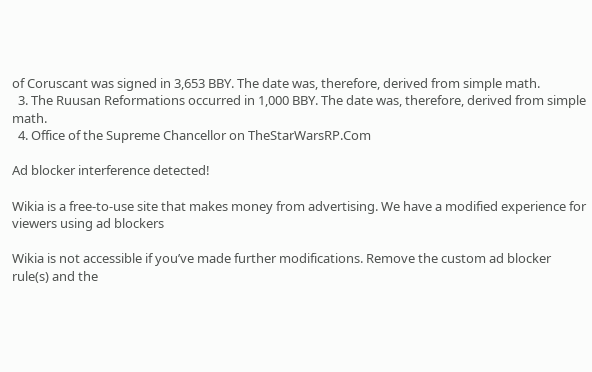of Coruscant was signed in 3,653 BBY. The date was, therefore, derived from simple math.
  3. The Ruusan Reformations occurred in 1,000 BBY. The date was, therefore, derived from simple math.
  4. Office of the Supreme Chancellor on TheStarWarsRP.Com

Ad blocker interference detected!

Wikia is a free-to-use site that makes money from advertising. We have a modified experience for viewers using ad blockers

Wikia is not accessible if you’ve made further modifications. Remove the custom ad blocker rule(s) and the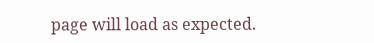page will load as expected.